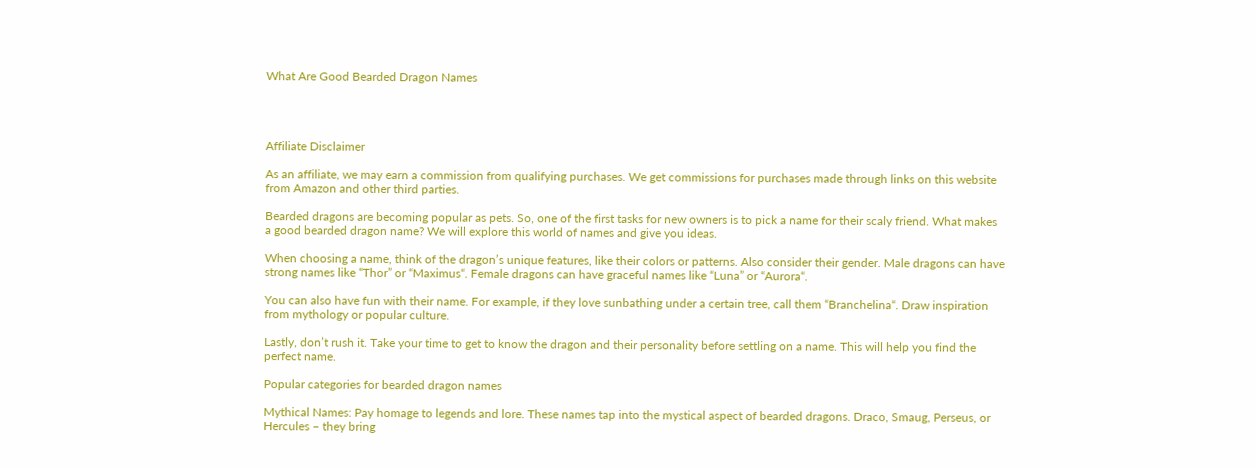What Are Good Bearded Dragon Names




Affiliate Disclaimer

As an affiliate, we may earn a commission from qualifying purchases. We get commissions for purchases made through links on this website from Amazon and other third parties.

Bearded dragons are becoming popular as pets. So, one of the first tasks for new owners is to pick a name for their scaly friend. What makes a good bearded dragon name? We will explore this world of names and give you ideas.

When choosing a name, think of the dragon’s unique features, like their colors or patterns. Also consider their gender. Male dragons can have strong names like “Thor” or “Maximus“. Female dragons can have graceful names like “Luna” or “Aurora“.

You can also have fun with their name. For example, if they love sunbathing under a certain tree, call them “Branchelina“. Draw inspiration from mythology or popular culture.

Lastly, don’t rush it. Take your time to get to know the dragon and their personality before settling on a name. This will help you find the perfect name.

Popular categories for bearded dragon names

Mythical Names: Pay homage to legends and lore. These names tap into the mystical aspect of bearded dragons. Draco, Smaug, Perseus, or Hercules – they bring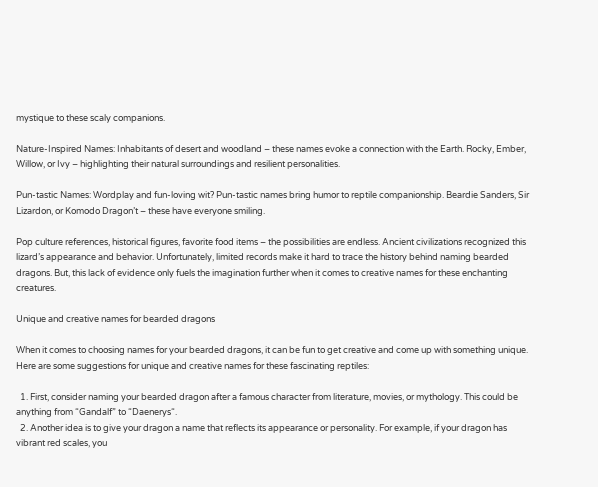mystique to these scaly companions.

Nature-Inspired Names: Inhabitants of desert and woodland – these names evoke a connection with the Earth. Rocky, Ember, Willow, or Ivy – highlighting their natural surroundings and resilient personalities.

Pun-tastic Names: Wordplay and fun-loving wit? Pun-tastic names bring humor to reptile companionship. Beardie Sanders, Sir Lizardon, or Komodo Dragon’t – these have everyone smiling.

Pop culture references, historical figures, favorite food items – the possibilities are endless. Ancient civilizations recognized this lizard’s appearance and behavior. Unfortunately, limited records make it hard to trace the history behind naming bearded dragons. But, this lack of evidence only fuels the imagination further when it comes to creative names for these enchanting creatures.

Unique and creative names for bearded dragons

When it comes to choosing names for your bearded dragons, it can be fun to get creative and come up with something unique. Here are some suggestions for unique and creative names for these fascinating reptiles:

  1. First, consider naming your bearded dragon after a famous character from literature, movies, or mythology. This could be anything from “Gandalf” to “Daenerys“.
  2. Another idea is to give your dragon a name that reflects its appearance or personality. For example, if your dragon has vibrant red scales, you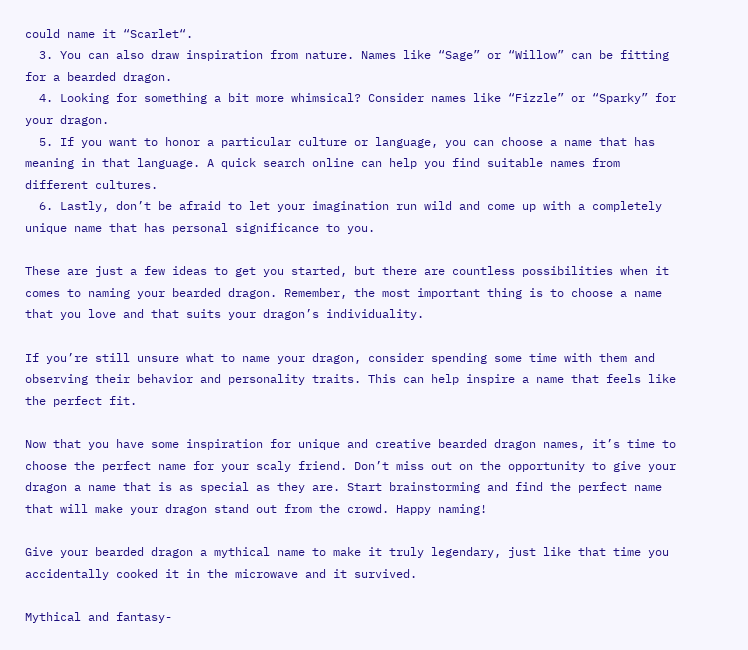could name it “Scarlet“.
  3. You can also draw inspiration from nature. Names like “Sage” or “Willow” can be fitting for a bearded dragon.
  4. Looking for something a bit more whimsical? Consider names like “Fizzle” or “Sparky” for your dragon.
  5. If you want to honor a particular culture or language, you can choose a name that has meaning in that language. A quick search online can help you find suitable names from different cultures.
  6. Lastly, don’t be afraid to let your imagination run wild and come up with a completely unique name that has personal significance to you.

These are just a few ideas to get you started, but there are countless possibilities when it comes to naming your bearded dragon. Remember, the most important thing is to choose a name that you love and that suits your dragon’s individuality.

If you’re still unsure what to name your dragon, consider spending some time with them and observing their behavior and personality traits. This can help inspire a name that feels like the perfect fit.

Now that you have some inspiration for unique and creative bearded dragon names, it’s time to choose the perfect name for your scaly friend. Don’t miss out on the opportunity to give your dragon a name that is as special as they are. Start brainstorming and find the perfect name that will make your dragon stand out from the crowd. Happy naming!

Give your bearded dragon a mythical name to make it truly legendary, just like that time you accidentally cooked it in the microwave and it survived.

Mythical and fantasy-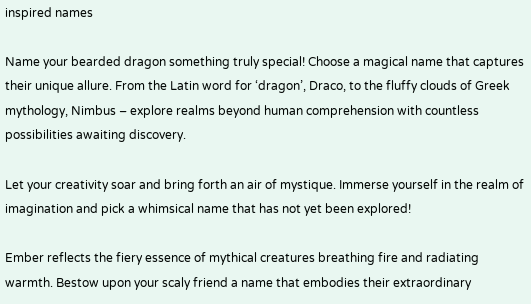inspired names

Name your bearded dragon something truly special! Choose a magical name that captures their unique allure. From the Latin word for ‘dragon’, Draco, to the fluffy clouds of Greek mythology, Nimbus – explore realms beyond human comprehension with countless possibilities awaiting discovery.

Let your creativity soar and bring forth an air of mystique. Immerse yourself in the realm of imagination and pick a whimsical name that has not yet been explored!

Ember reflects the fiery essence of mythical creatures breathing fire and radiating warmth. Bestow upon your scaly friend a name that embodies their extraordinary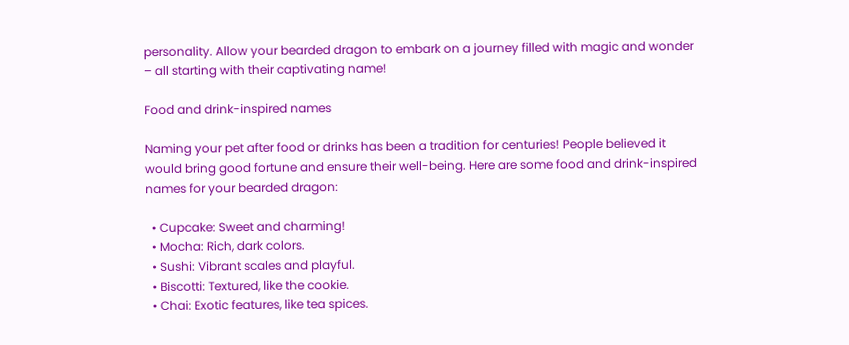personality. Allow your bearded dragon to embark on a journey filled with magic and wonder – all starting with their captivating name!

Food and drink-inspired names

Naming your pet after food or drinks has been a tradition for centuries! People believed it would bring good fortune and ensure their well-being. Here are some food and drink-inspired names for your bearded dragon:

  • Cupcake: Sweet and charming!
  • Mocha: Rich, dark colors.
  • Sushi: Vibrant scales and playful.
  • Biscotti: Textured, like the cookie.
  • Chai: Exotic features, like tea spices.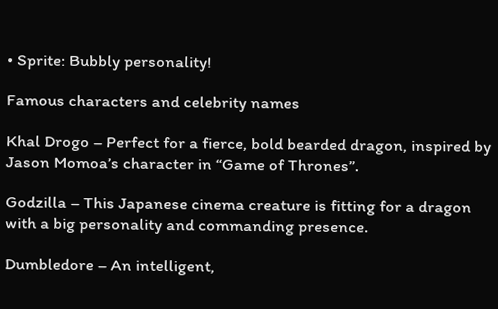• Sprite: Bubbly personality!

Famous characters and celebrity names

Khal Drogo – Perfect for a fierce, bold bearded dragon, inspired by Jason Momoa’s character in “Game of Thrones”.

Godzilla – This Japanese cinema creature is fitting for a dragon with a big personality and commanding presence.

Dumbledore – An intelligent,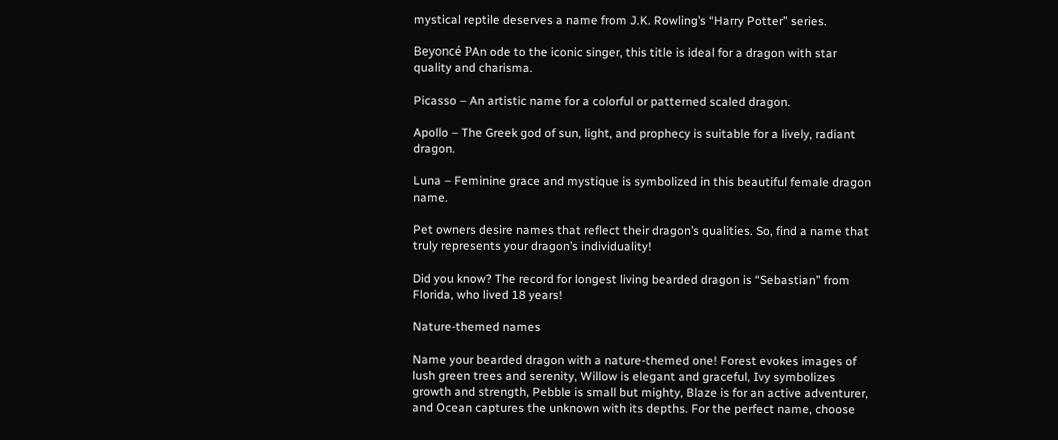mystical reptile deserves a name from J.K. Rowling’s “Harry Potter” series.

Beyoncé РAn ode to the iconic singer, this title is ideal for a dragon with star quality and charisma.

Picasso – An artistic name for a colorful or patterned scaled dragon.

Apollo – The Greek god of sun, light, and prophecy is suitable for a lively, radiant dragon.

Luna – Feminine grace and mystique is symbolized in this beautiful female dragon name.

Pet owners desire names that reflect their dragon’s qualities. So, find a name that truly represents your dragon’s individuality!

Did you know? The record for longest living bearded dragon is “Sebastian” from Florida, who lived 18 years!

Nature-themed names

Name your bearded dragon with a nature-themed one! Forest evokes images of lush green trees and serenity, Willow is elegant and graceful, Ivy symbolizes growth and strength, Pebble is small but mighty, Blaze is for an active adventurer, and Ocean captures the unknown with its depths. For the perfect name, choose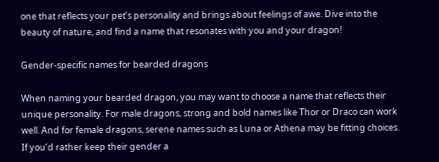one that reflects your pet’s personality and brings about feelings of awe. Dive into the beauty of nature, and find a name that resonates with you and your dragon!

Gender-specific names for bearded dragons

When naming your bearded dragon, you may want to choose a name that reflects their unique personality. For male dragons, strong and bold names like Thor or Draco can work well. And for female dragons, serene names such as Luna or Athena may be fitting choices. If you’d rather keep their gender a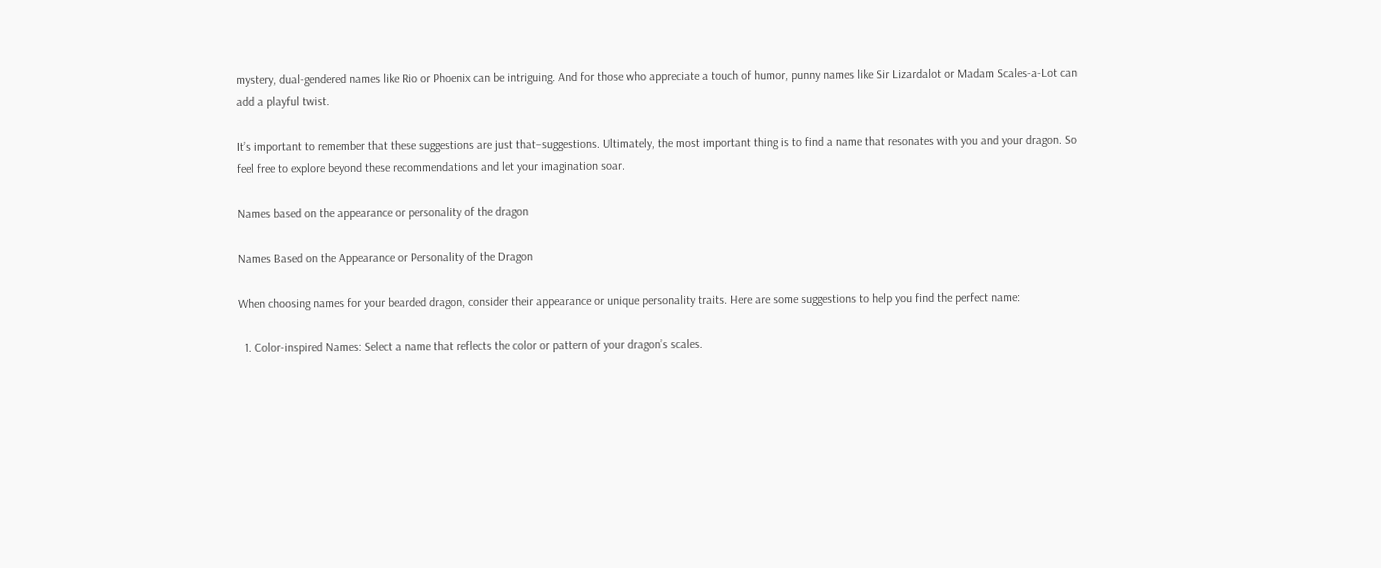mystery, dual-gendered names like Rio or Phoenix can be intriguing. And for those who appreciate a touch of humor, punny names like Sir Lizardalot or Madam Scales-a-Lot can add a playful twist.

It’s important to remember that these suggestions are just that–suggestions. Ultimately, the most important thing is to find a name that resonates with you and your dragon. So feel free to explore beyond these recommendations and let your imagination soar.

Names based on the appearance or personality of the dragon

Names Based on the Appearance or Personality of the Dragon

When choosing names for your bearded dragon, consider their appearance or unique personality traits. Here are some suggestions to help you find the perfect name:

  1. Color-inspired Names: Select a name that reflects the color or pattern of your dragon’s scales.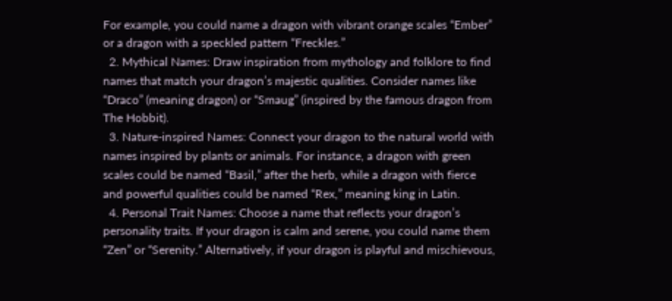For example, you could name a dragon with vibrant orange scales “Ember” or a dragon with a speckled pattern “Freckles.”
  2. Mythical Names: Draw inspiration from mythology and folklore to find names that match your dragon’s majestic qualities. Consider names like “Draco” (meaning dragon) or “Smaug” (inspired by the famous dragon from The Hobbit).
  3. Nature-inspired Names: Connect your dragon to the natural world with names inspired by plants or animals. For instance, a dragon with green scales could be named “Basil,” after the herb, while a dragon with fierce and powerful qualities could be named “Rex,” meaning king in Latin.
  4. Personal Trait Names: Choose a name that reflects your dragon’s personality traits. If your dragon is calm and serene, you could name them “Zen” or “Serenity.” Alternatively, if your dragon is playful and mischievous,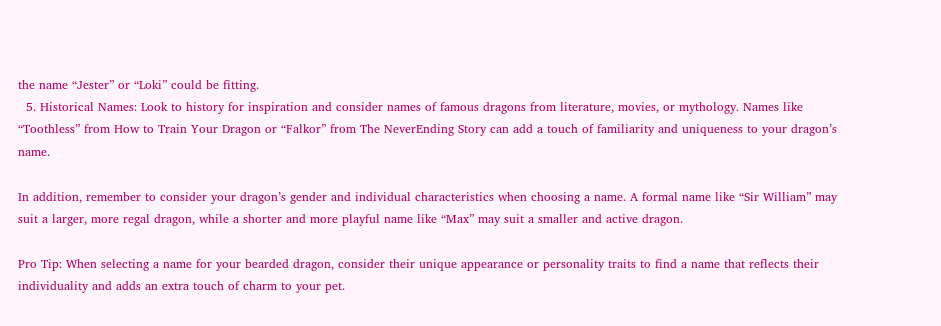the name “Jester” or “Loki” could be fitting.
  5. Historical Names: Look to history for inspiration and consider names of famous dragons from literature, movies, or mythology. Names like “Toothless” from How to Train Your Dragon or “Falkor” from The NeverEnding Story can add a touch of familiarity and uniqueness to your dragon’s name.

In addition, remember to consider your dragon’s gender and individual characteristics when choosing a name. A formal name like “Sir William” may suit a larger, more regal dragon, while a shorter and more playful name like “Max” may suit a smaller and active dragon.

Pro Tip: When selecting a name for your bearded dragon, consider their unique appearance or personality traits to find a name that reflects their individuality and adds an extra touch of charm to your pet.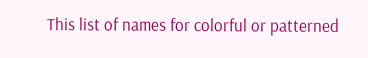This list of names for colorful or patterned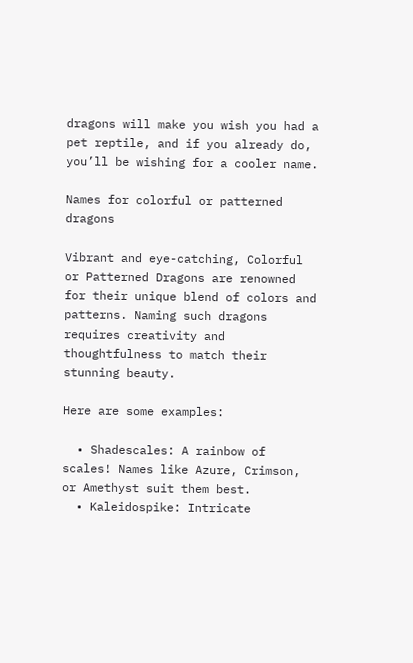dragons will make you wish you had a pet reptile, and if you already do, you’ll be wishing for a cooler name.

Names for colorful or patterned dragons

Vibrant and eye-catching, Colorful or Patterned Dragons are renowned for their unique blend of colors and patterns. Naming such dragons requires creativity and thoughtfulness to match their stunning beauty.

Here are some examples:

  • Shadescales: A rainbow of scales! Names like Azure, Crimson, or Amethyst suit them best.
  • Kaleidospike: Intricate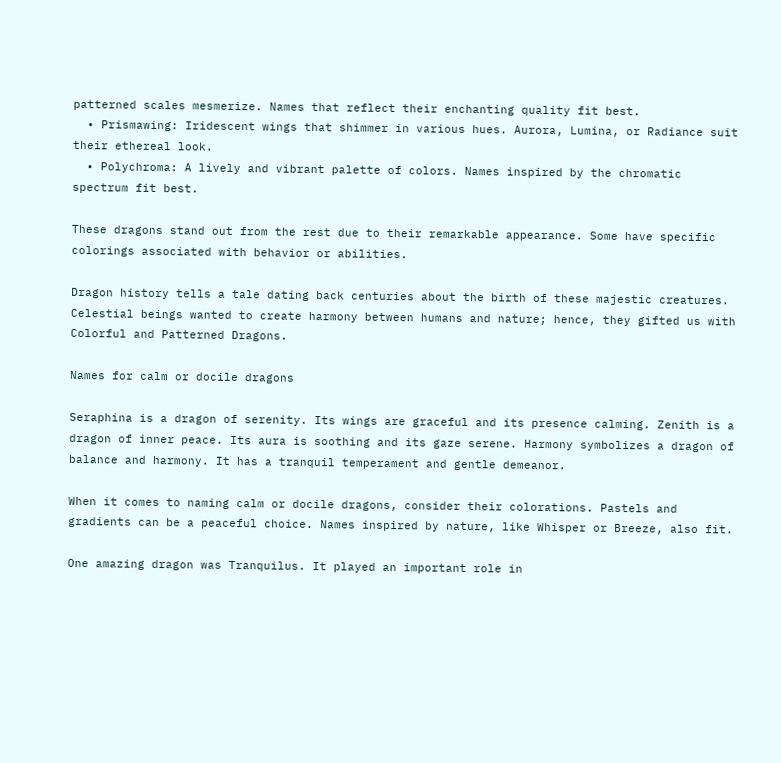patterned scales mesmerize. Names that reflect their enchanting quality fit best.
  • Prismawing: Iridescent wings that shimmer in various hues. Aurora, Lumina, or Radiance suit their ethereal look.
  • Polychroma: A lively and vibrant palette of colors. Names inspired by the chromatic spectrum fit best.

These dragons stand out from the rest due to their remarkable appearance. Some have specific colorings associated with behavior or abilities.

Dragon history tells a tale dating back centuries about the birth of these majestic creatures. Celestial beings wanted to create harmony between humans and nature; hence, they gifted us with Colorful and Patterned Dragons.

Names for calm or docile dragons

Seraphina is a dragon of serenity. Its wings are graceful and its presence calming. Zenith is a dragon of inner peace. Its aura is soothing and its gaze serene. Harmony symbolizes a dragon of balance and harmony. It has a tranquil temperament and gentle demeanor.

When it comes to naming calm or docile dragons, consider their colorations. Pastels and gradients can be a peaceful choice. Names inspired by nature, like Whisper or Breeze, also fit.

One amazing dragon was Tranquilus. It played an important role in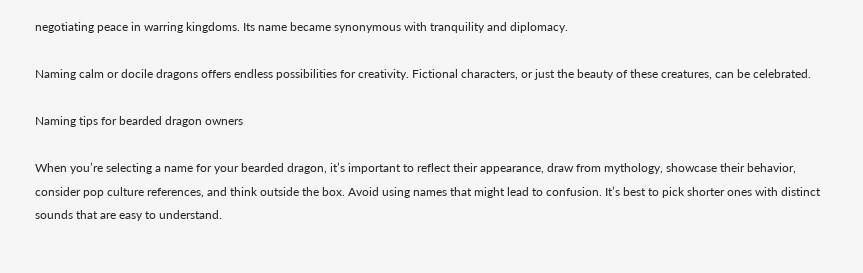negotiating peace in warring kingdoms. Its name became synonymous with tranquility and diplomacy.

Naming calm or docile dragons offers endless possibilities for creativity. Fictional characters, or just the beauty of these creatures, can be celebrated.

Naming tips for bearded dragon owners

When you’re selecting a name for your bearded dragon, it’s important to reflect their appearance, draw from mythology, showcase their behavior, consider pop culture references, and think outside the box. Avoid using names that might lead to confusion. It’s best to pick shorter ones with distinct sounds that are easy to understand.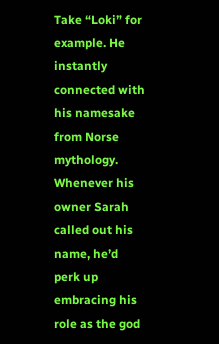Take “Loki” for example. He instantly connected with his namesake from Norse mythology. Whenever his owner Sarah called out his name, he’d perk up embracing his role as the god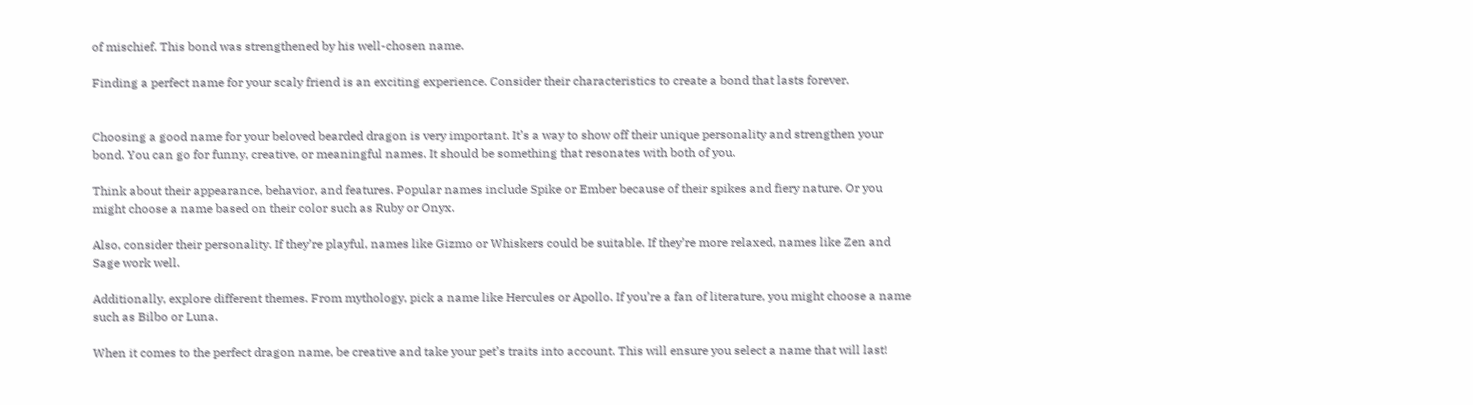of mischief. This bond was strengthened by his well-chosen name.

Finding a perfect name for your scaly friend is an exciting experience. Consider their characteristics to create a bond that lasts forever.


Choosing a good name for your beloved bearded dragon is very important. It’s a way to show off their unique personality and strengthen your bond. You can go for funny, creative, or meaningful names. It should be something that resonates with both of you.

Think about their appearance, behavior, and features. Popular names include Spike or Ember because of their spikes and fiery nature. Or you might choose a name based on their color such as Ruby or Onyx.

Also, consider their personality. If they’re playful, names like Gizmo or Whiskers could be suitable. If they’re more relaxed, names like Zen and Sage work well.

Additionally, explore different themes. From mythology, pick a name like Hercules or Apollo. If you’re a fan of literature, you might choose a name such as Bilbo or Luna.

When it comes to the perfect dragon name, be creative and take your pet’s traits into account. This will ensure you select a name that will last!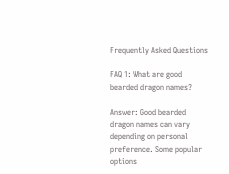Frequently Asked Questions

FAQ 1: What are good bearded dragon names?

Answer: Good bearded dragon names can vary depending on personal preference. Some popular options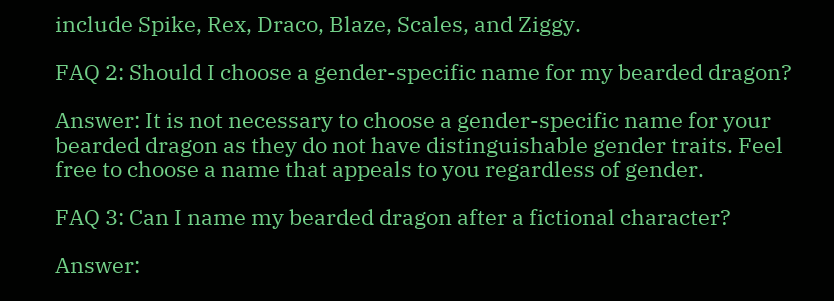include Spike, Rex, Draco, Blaze, Scales, and Ziggy.

FAQ 2: Should I choose a gender-specific name for my bearded dragon?

Answer: It is not necessary to choose a gender-specific name for your bearded dragon as they do not have distinguishable gender traits. Feel free to choose a name that appeals to you regardless of gender.

FAQ 3: Can I name my bearded dragon after a fictional character?

Answer: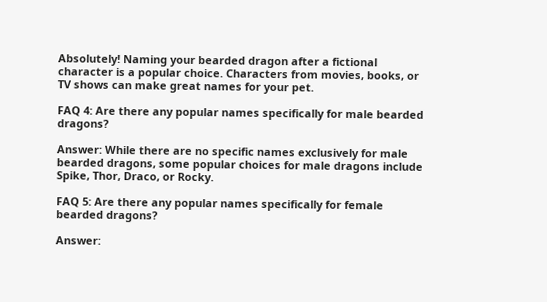Absolutely! Naming your bearded dragon after a fictional character is a popular choice. Characters from movies, books, or TV shows can make great names for your pet.

FAQ 4: Are there any popular names specifically for male bearded dragons?

Answer: While there are no specific names exclusively for male bearded dragons, some popular choices for male dragons include Spike, Thor, Draco, or Rocky.

FAQ 5: Are there any popular names specifically for female bearded dragons?

Answer: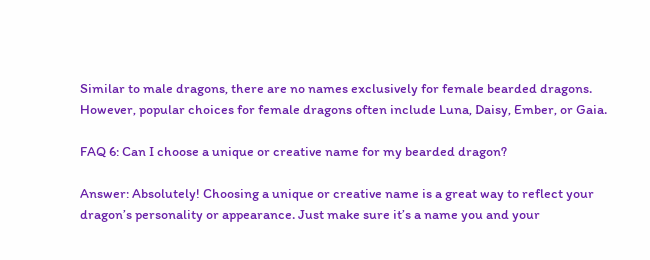Similar to male dragons, there are no names exclusively for female bearded dragons. However, popular choices for female dragons often include Luna, Daisy, Ember, or Gaia.

FAQ 6: Can I choose a unique or creative name for my bearded dragon?

Answer: Absolutely! Choosing a unique or creative name is a great way to reflect your dragon’s personality or appearance. Just make sure it’s a name you and your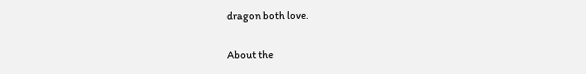dragon both love.

About the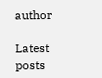author

Latest posts